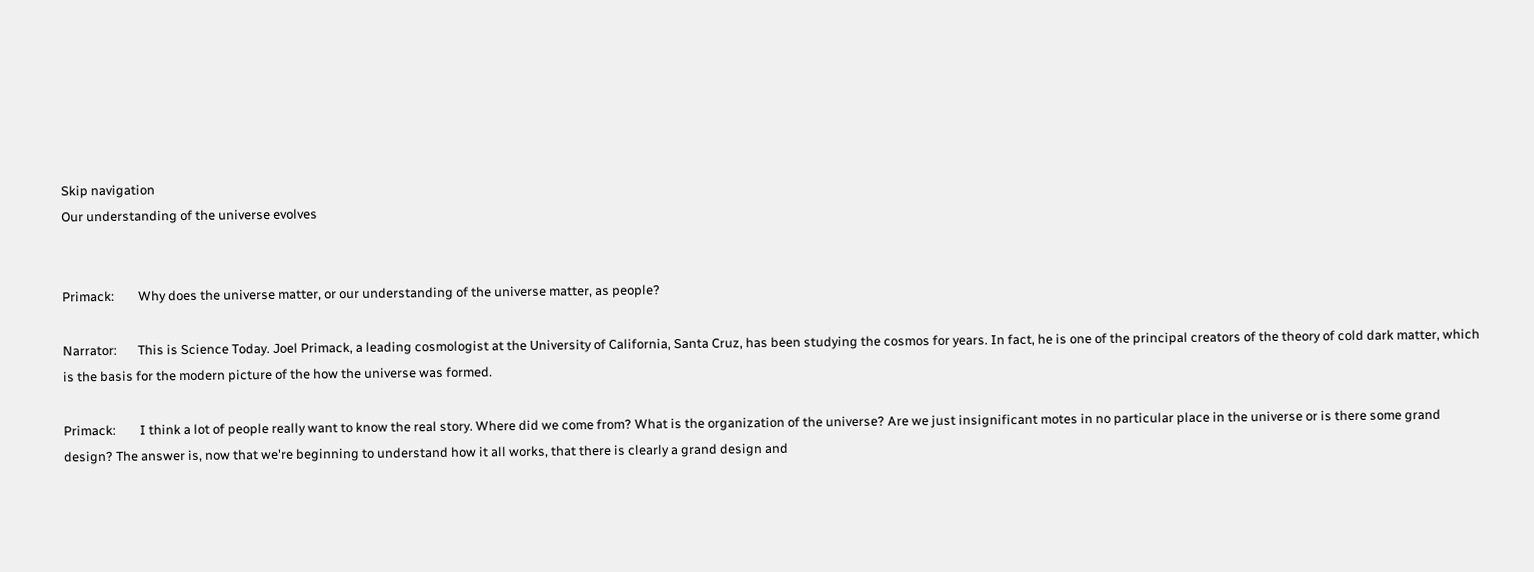Skip navigation
Our understanding of the universe evolves


Primack:        Why does the universe matter, or our understanding of the universe matter, as people?

Narrator:       This is Science Today. Joel Primack, a leading cosmologist at the University of California, Santa Cruz, has been studying the cosmos for years. In fact, he is one of the principal creators of the theory of cold dark matter, which is the basis for the modern picture of the how the universe was formed.

Primack:        I think a lot of people really want to know the real story. Where did we come from? What is the organization of the universe? Are we just insignificant motes in no particular place in the universe or is there some grand design? The answer is, now that we're beginning to understand how it all works, that there is clearly a grand design and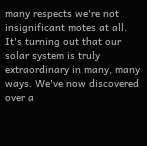many respects we're not insignificant motes at all. It's turning out that our solar system is truly extraordinary in many, many ways. We've now discovered over a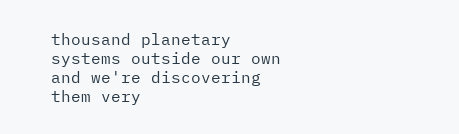thousand planetary systems outside our own and we're discovering them very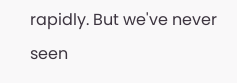rapidly. But we've never seen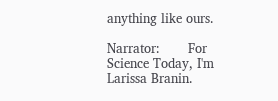anything like ours.

Narrator:       For Science Today, I'm Larissa Branin.